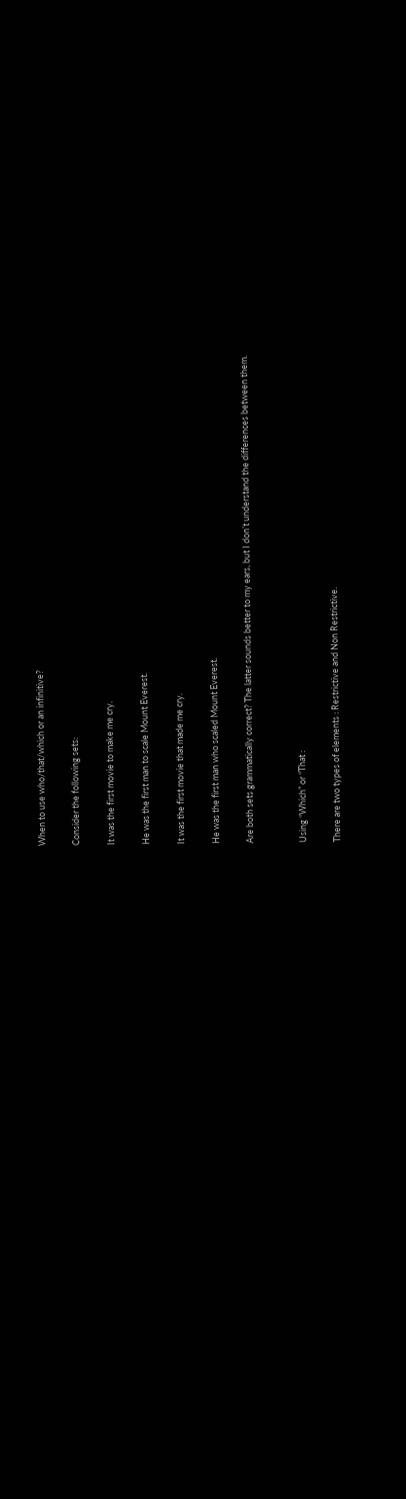When to use who/that/which or an infinitive?

Consider the following sets:

It was the first movie to make me cry.

He was the first man to scale Mount Everest.

It was the first movie that made me cry.

He was the first man who scaled Mount Everest.

Are both sets grammatically correct? The latter sounds better to my ears, but I don’t understand the differences between them.


Using “Which” or “That :

There are two types of elements : Restrictive and Non Restrictive.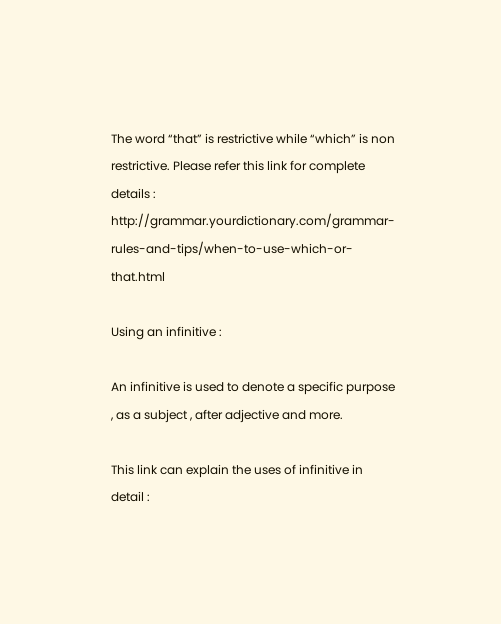The word “that” is restrictive while “which” is non restrictive. Please refer this link for complete details : http://grammar.yourdictionary.com/grammar-rules-and-tips/when-to-use-which-or-that.html

Using an infinitive :

An infinitive is used to denote a specific purpose , as a subject , after adjective and more.

This link can explain the uses of infinitive in detail :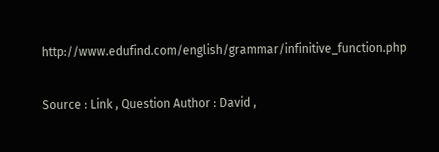http://www.edufind.com/english/grammar/infinitive_function.php

Source : Link , Question Author : David ,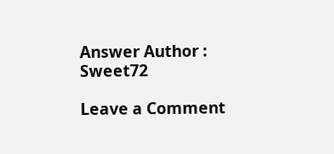Answer Author : Sweet72

Leave a Comment